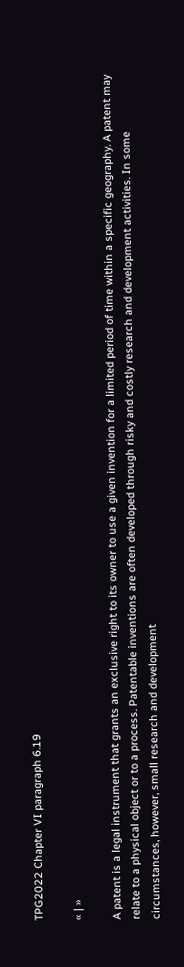TPG2022 Chapter VI paragraph 6.19

« | »

A patent is a legal instrument that grants an exclusive right to its owner to use a given invention for a limited period of time within a specific geography. A patent may relate to a physical object or to a process. Patentable inventions are often developed through risky and costly research and development activities. In some circumstances, however, small research and development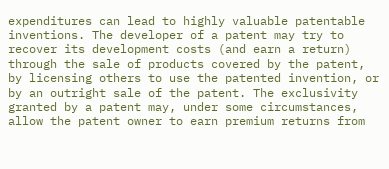expenditures can lead to highly valuable patentable inventions. The developer of a patent may try to recover its development costs (and earn a return) through the sale of products covered by the patent, by licensing others to use the patented invention, or by an outright sale of the patent. The exclusivity granted by a patent may, under some circumstances, allow the patent owner to earn premium returns from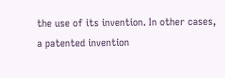the use of its invention. In other cases, a patented invention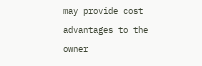may provide cost advantages to the owner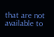that are not available to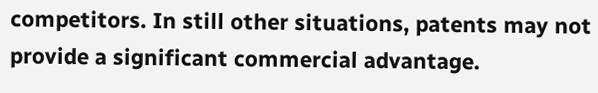competitors. In still other situations, patents may not provide a significant commercial advantage.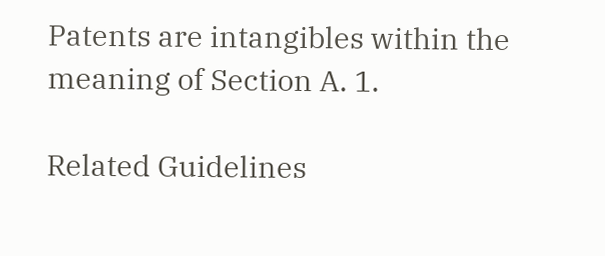Patents are intangibles within the meaning of Section A. 1.

Related Guidelines